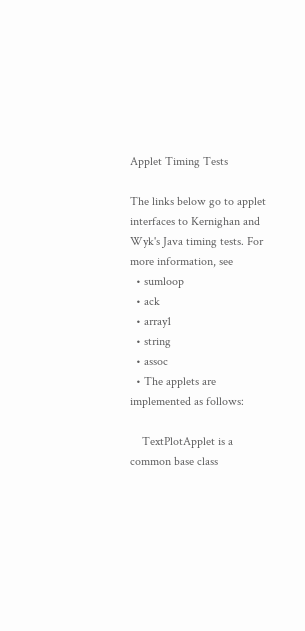Applet Timing Tests

The links below go to applet interfaces to Kernighan and Wyk's Java timing tests. For more information, see
  • sumloop
  • ack
  • array1
  • string
  • assoc
  • The applets are implemented as follows:

    TextPlotApplet is a common base class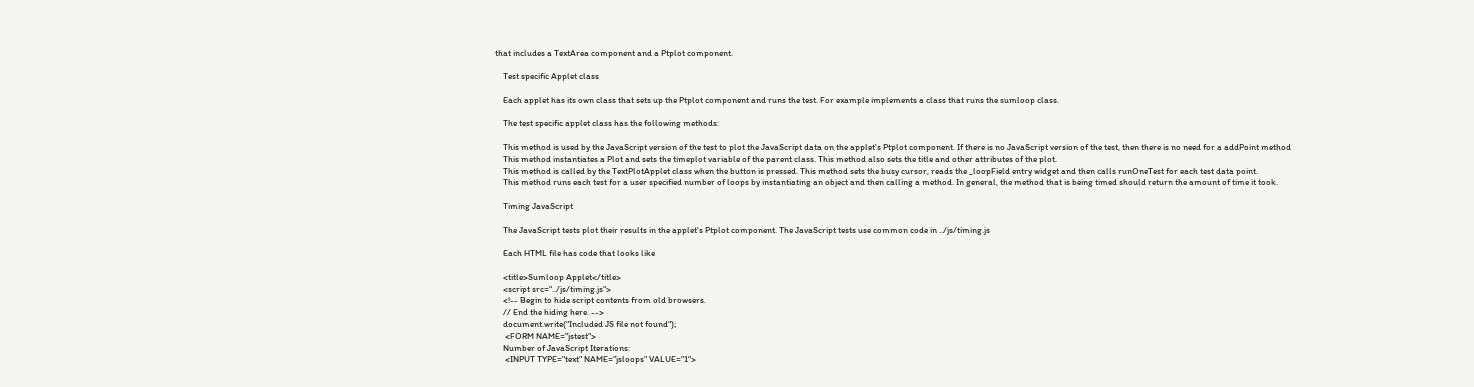that includes a TextArea component and a Ptplot component.

    Test specific Applet class

    Each applet has its own class that sets up the Ptplot component and runs the test. For example implements a class that runs the sumloop class.

    The test specific applet class has the following methods:

    This method is used by the JavaScript version of the test to plot the JavaScript data on the applet's Ptplot component. If there is no JavaScript version of the test, then there is no need for a addPoint method
    This method instantiates a Plot and sets the timeplot variable of the parent class. This method also sets the title and other attributes of the plot.
    This method is called by the TextPlotApplet class when the button is pressed. This method sets the busy cursor, reads the _loopField entry widget and then calls runOneTest for each test data point.
    This method runs each test for a user specified number of loops by instantiating an object and then calling a method. In general, the method that is being timed should return the amount of time it took.

    Timing JavaScript

    The JavaScript tests plot their results in the applet's Ptplot component. The JavaScript tests use common code in ../js/timing.js

    Each HTML file has code that looks like

    <title>Sumloop Applet</title>
    <script src="../js/timing.js">
    <!-- Begin to hide script contents from old browsers.
    // End the hiding here. -->
    document.write("Included JS file not found");
     <FORM NAME="jstest">
    Number of JavaScript Iterations:
     <INPUT TYPE="text" NAME="jsloops" VALUE="1">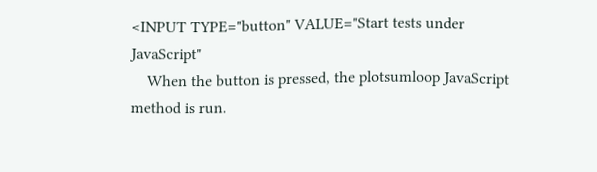<INPUT TYPE="button" VALUE="Start tests under JavaScript"
    When the button is pressed, the plotsumloop JavaScript method is run.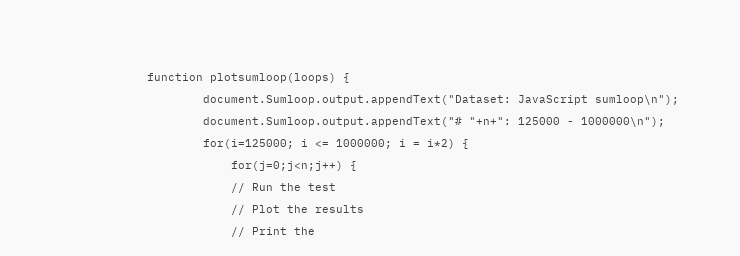function plotsumloop(loops) {
        document.Sumloop.output.appendText("Dataset: JavaScript sumloop\n");
        document.Sumloop.output.appendText("# "+n+": 125000 - 1000000\n");
        for(i=125000; i <= 1000000; i = i*2) {
            for(j=0;j<n;j++) {
            // Run the test
            // Plot the results
            // Print the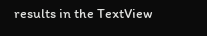results in the TextView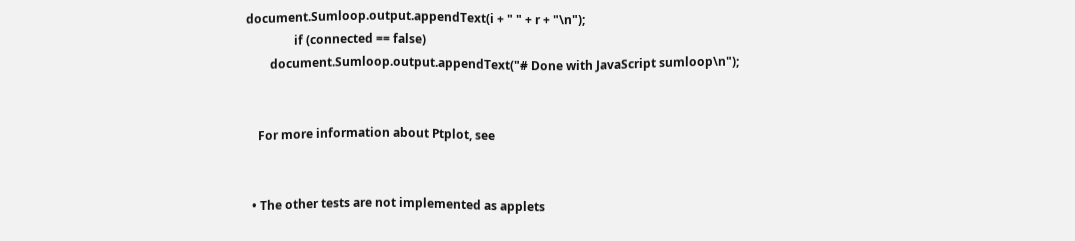document.Sumloop.output.appendText(i + " " + r + "\n");
                if (connected == false)
        document.Sumloop.output.appendText("# Done with JavaScript sumloop\n");


    For more information about Ptplot, see


  • The other tests are not implemented as applets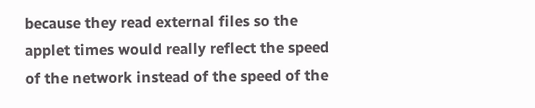because they read external files so the applet times would really reflect the speed of the network instead of the speed of the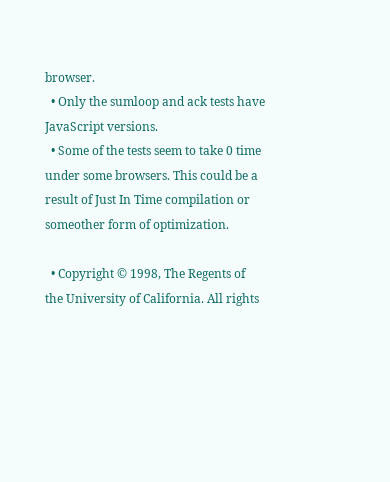browser.
  • Only the sumloop and ack tests have JavaScript versions.
  • Some of the tests seem to take 0 time under some browsers. This could be a result of Just In Time compilation or someother form of optimization.

  • Copyright © 1998, The Regents of the University of California. All rights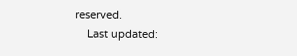reserved.
    Last updated: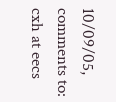10/09/05, comments to: cxh at eecs